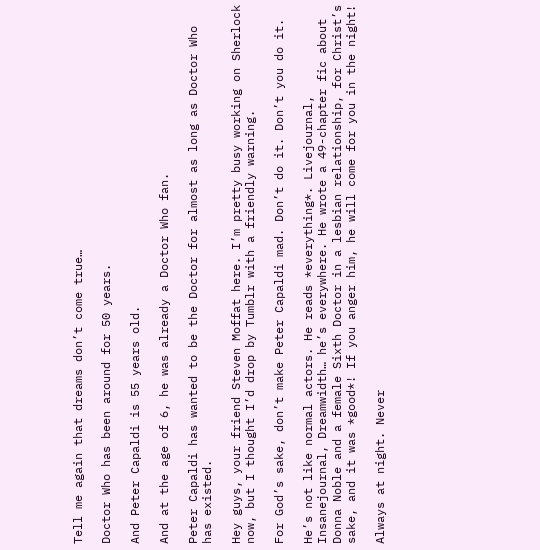Tell me again that dreams don’t come true…

Doctor Who has been around for 50 years.

And Peter Capaldi is 55 years old.

And at the age of 6, he was already a Doctor Who fan.

Peter Capaldi has wanted to be the Doctor for almost as long as Doctor Who has existed.

Hey guys, your friend Steven Moffat here. I’m pretty busy working on Sherlock now, but I thought I’d drop by Tumblr with a friendly warning.

For God’s sake, don’t make Peter Capaldi mad. Don’t do it. Don’t you do it.

He’s not like normal actors. He reads *everything*. Livejournal, Insanejournal, Dreamwidth… he’s everywhere. He wrote a 49-chapter fic about Donna Noble and a female Sixth Doctor in a lesbian relationship, for Christ’s sake, and it was *good*! If you anger him, he will come for you in the night!

Always at night. Never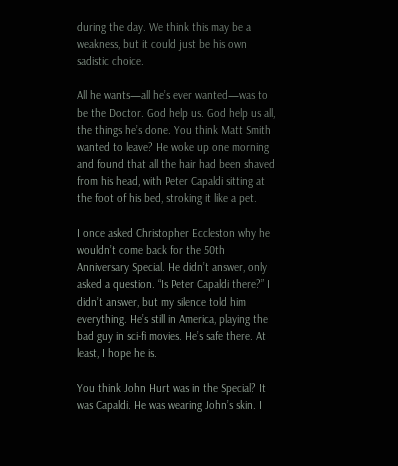during the day. We think this may be a weakness, but it could just be his own sadistic choice.

All he wants—all he’s ever wanted—was to be the Doctor. God help us. God help us all, the things he’s done. You think Matt Smith wanted to leave? He woke up one morning and found that all the hair had been shaved from his head, with Peter Capaldi sitting at the foot of his bed, stroking it like a pet.

I once asked Christopher Eccleston why he wouldn’t come back for the 50th Anniversary Special. He didn’t answer, only asked a question. “Is Peter Capaldi there?” I didn’t answer, but my silence told him everything. He’s still in America, playing the bad guy in sci-fi movies. He’s safe there. At least, I hope he is.

You think John Hurt was in the Special? It was Capaldi. He was wearing John’s skin. I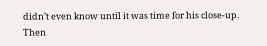didn’t even know until it was time for his close-up. Then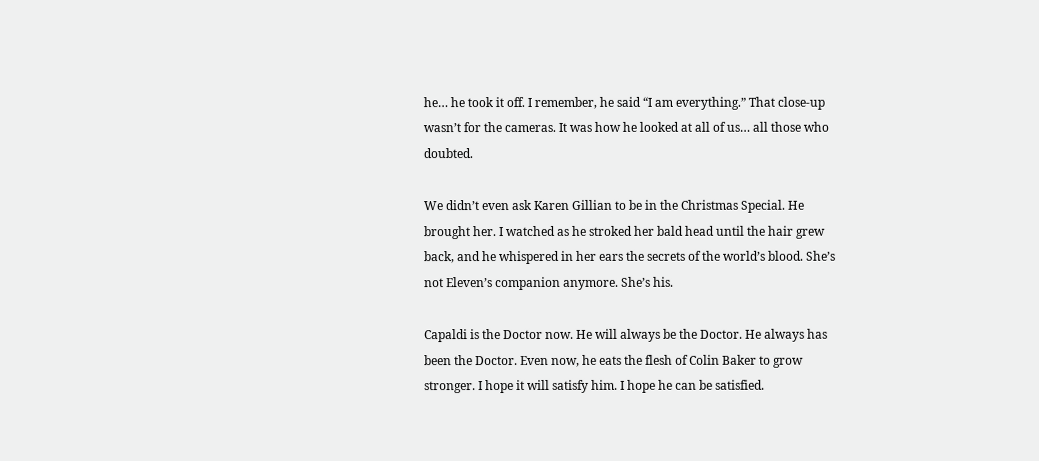he… he took it off. I remember, he said “I am everything.” That close-up wasn’t for the cameras. It was how he looked at all of us… all those who doubted.

We didn’t even ask Karen Gillian to be in the Christmas Special. He brought her. I watched as he stroked her bald head until the hair grew back, and he whispered in her ears the secrets of the world’s blood. She’s not Eleven’s companion anymore. She’s his.

Capaldi is the Doctor now. He will always be the Doctor. He always has been the Doctor. Even now, he eats the flesh of Colin Baker to grow stronger. I hope it will satisfy him. I hope he can be satisfied.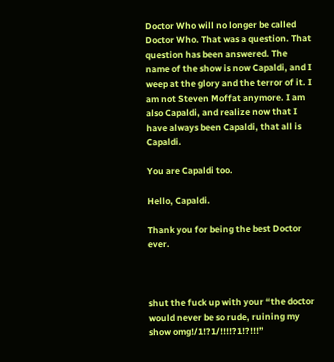Doctor Who will no longer be called Doctor Who. That was a question. That question has been answered. The name of the show is now Capaldi, and I weep at the glory and the terror of it. I am not Steven Moffat anymore. I am also Capaldi, and realize now that I have always been Capaldi, that all is Capaldi.

You are Capaldi too.

Hello, Capaldi.

Thank you for being the best Doctor ever.



shut the fuck up with your “the doctor would never be so rude, ruining my show omg!/1!?1/!!!!?1!?!!!”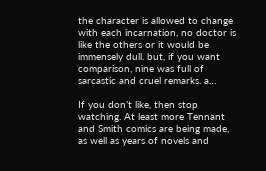the character is allowed to change with each incarnation, no doctor is like the others or it would be immensely dull. but, if you want comparison, nine was full of sarcastic and cruel remarks. a…

If you don’t like, then stop watching. At least more Tennant and Smith comics are being made, as well as years of novels and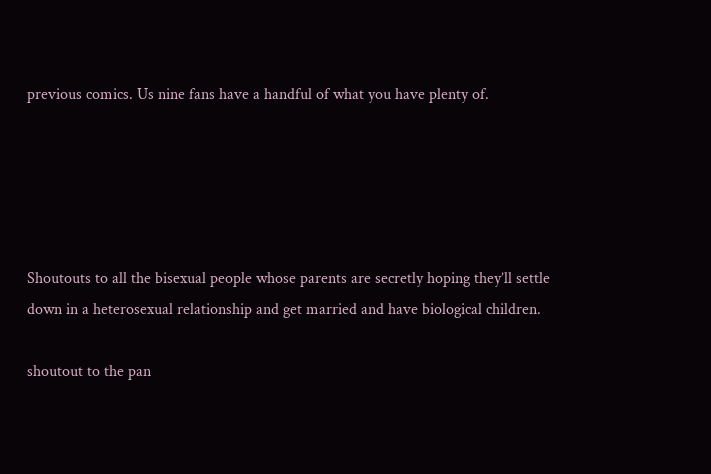previous comics. Us nine fans have a handful of what you have plenty of.





Shoutouts to all the bisexual people whose parents are secretly hoping they’ll settle down in a heterosexual relationship and get married and have biological children.

shoutout to the pan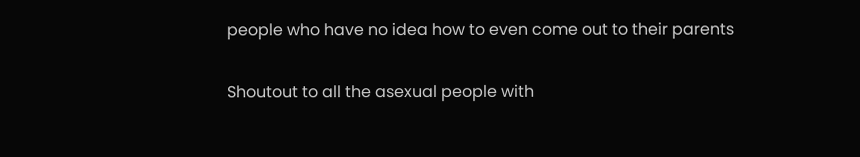people who have no idea how to even come out to their parents

Shoutout to all the asexual people with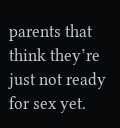parents that think they’re just not ready for sex yet.